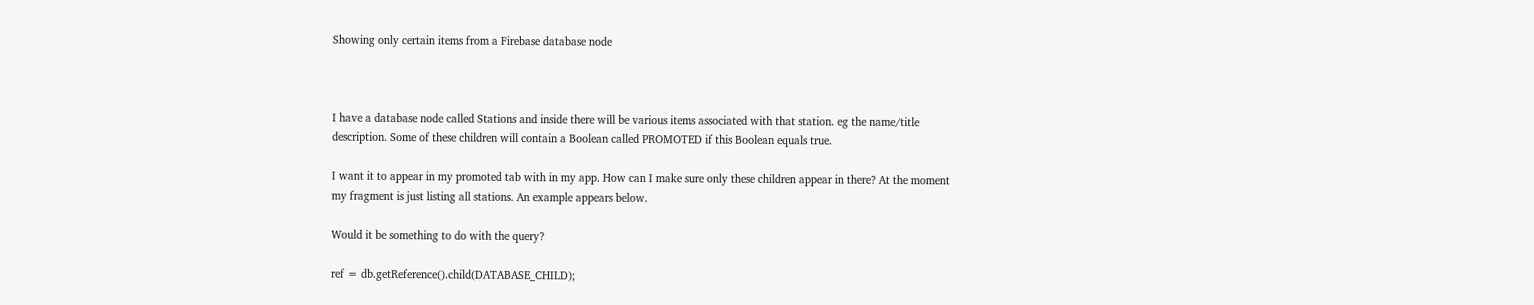Showing only certain items from a Firebase database node



I have a database node called Stations and inside there will be various items associated with that station. eg the name/title description. Some of these children will contain a Boolean called PROMOTED if this Boolean equals true.

I want it to appear in my promoted tab with in my app. How can I make sure only these children appear in there? At the moment my fragment is just listing all stations. An example appears below.

Would it be something to do with the query?

ref = db.getReference().child(DATABASE_CHILD);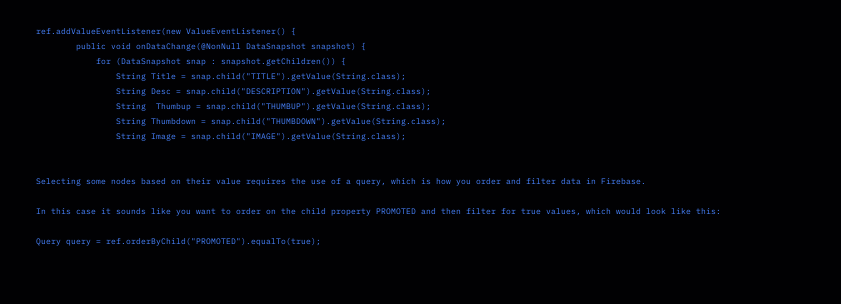ref.addValueEventListener(new ValueEventListener() {
        public void onDataChange(@NonNull DataSnapshot snapshot) {
            for (DataSnapshot snap : snapshot.getChildren()) {
                String Title = snap.child("TITLE").getValue(String.class);
                String Desc = snap.child("DESCRIPTION").getValue(String.class);
                String  Thumbup = snap.child("THUMBUP").getValue(String.class);
                String Thumbdown = snap.child("THUMBDOWN").getValue(String.class);
                String Image = snap.child("IMAGE").getValue(String.class);


Selecting some nodes based on their value requires the use of a query, which is how you order and filter data in Firebase.

In this case it sounds like you want to order on the child property PROMOTED and then filter for true values, which would look like this:

Query query = ref.orderByChild("PROMOTED").equalTo(true);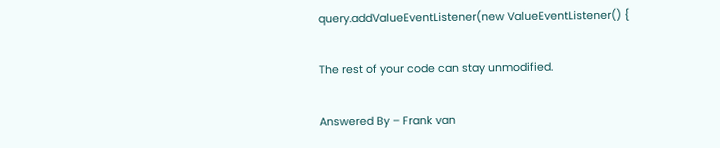query.addValueEventListener(new ValueEventListener() {

The rest of your code can stay unmodified.

Answered By – Frank van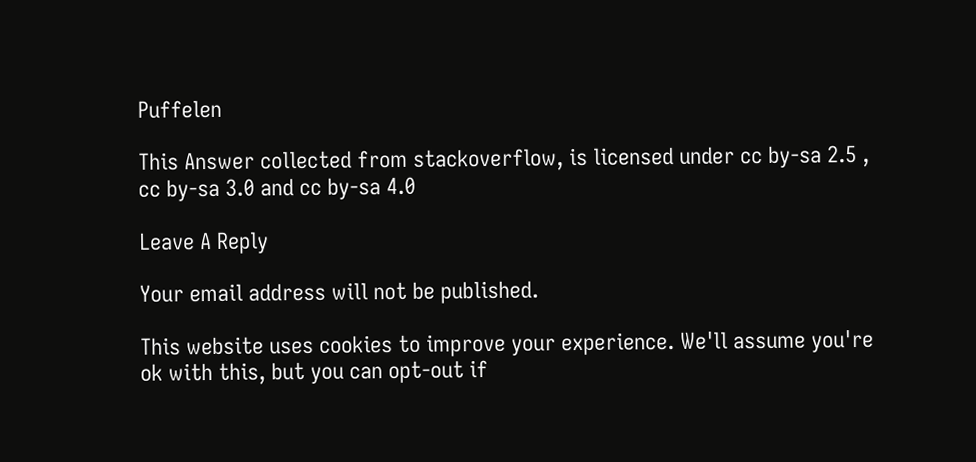Puffelen

This Answer collected from stackoverflow, is licensed under cc by-sa 2.5 , cc by-sa 3.0 and cc by-sa 4.0

Leave A Reply

Your email address will not be published.

This website uses cookies to improve your experience. We'll assume you're ok with this, but you can opt-out if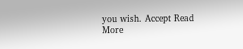you wish. Accept Read More